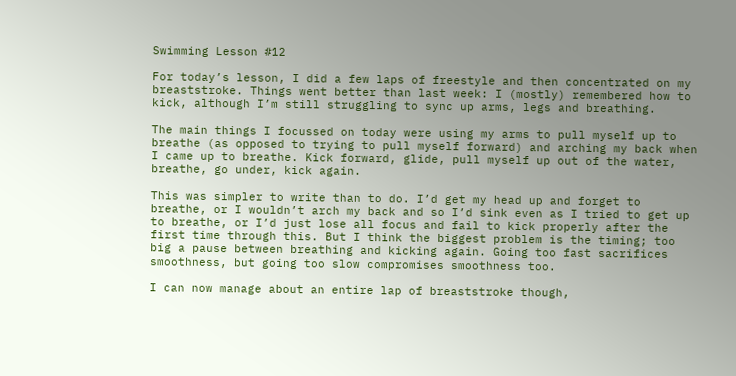Swimming Lesson #12

For today’s lesson, I did a few laps of freestyle and then concentrated on my breaststroke. Things went better than last week: I (mostly) remembered how to kick, although I’m still struggling to sync up arms, legs and breathing.

The main things I focussed on today were using my arms to pull myself up to breathe (as opposed to trying to pull myself forward) and arching my back when I came up to breathe. Kick forward, glide, pull myself up out of the water, breathe, go under, kick again.

This was simpler to write than to do. I’d get my head up and forget to breathe, or I wouldn’t arch my back and so I’d sink even as I tried to get up to breathe, or I’d just lose all focus and fail to kick properly after the first time through this. But I think the biggest problem is the timing; too big a pause between breathing and kicking again. Going too fast sacrifices smoothness, but going too slow compromises smoothness too.

I can now manage about an entire lap of breaststroke though,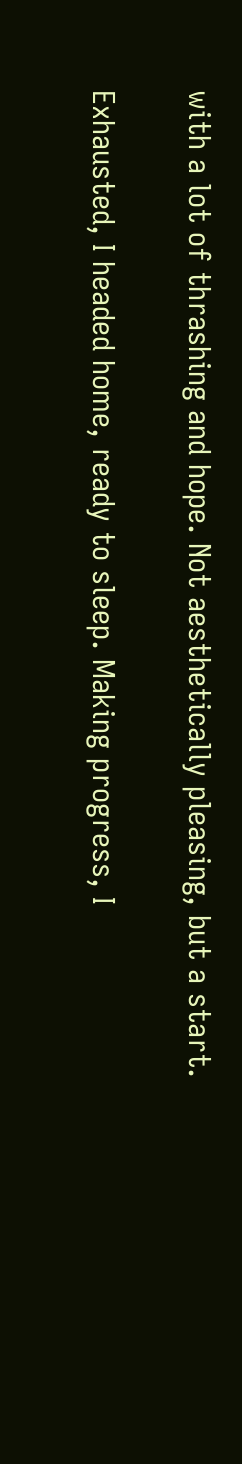with a lot of thrashing and hope. Not aesthetically pleasing, but a start.

Exhausted, I headed home, ready to sleep. Making progress, I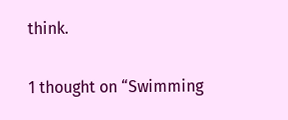think.

1 thought on “Swimming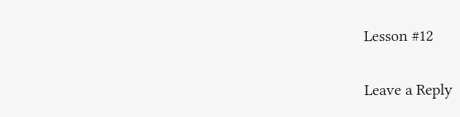Lesson #12

Leave a Reply